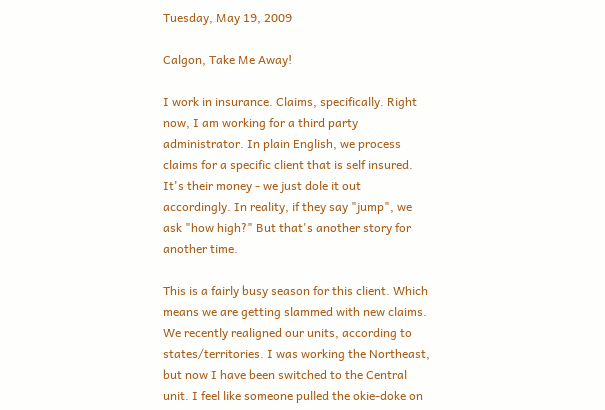Tuesday, May 19, 2009

Calgon, Take Me Away!

I work in insurance. Claims, specifically. Right now, I am working for a third party administrator. In plain English, we process claims for a specific client that is self insured. It's their money - we just dole it out accordingly. In reality, if they say "jump", we ask "how high?" But that's another story for another time.

This is a fairly busy season for this client. Which means we are getting slammed with new claims. We recently realigned our units, according to states/territories. I was working the Northeast, but now I have been switched to the Central unit. I feel like someone pulled the okie-doke on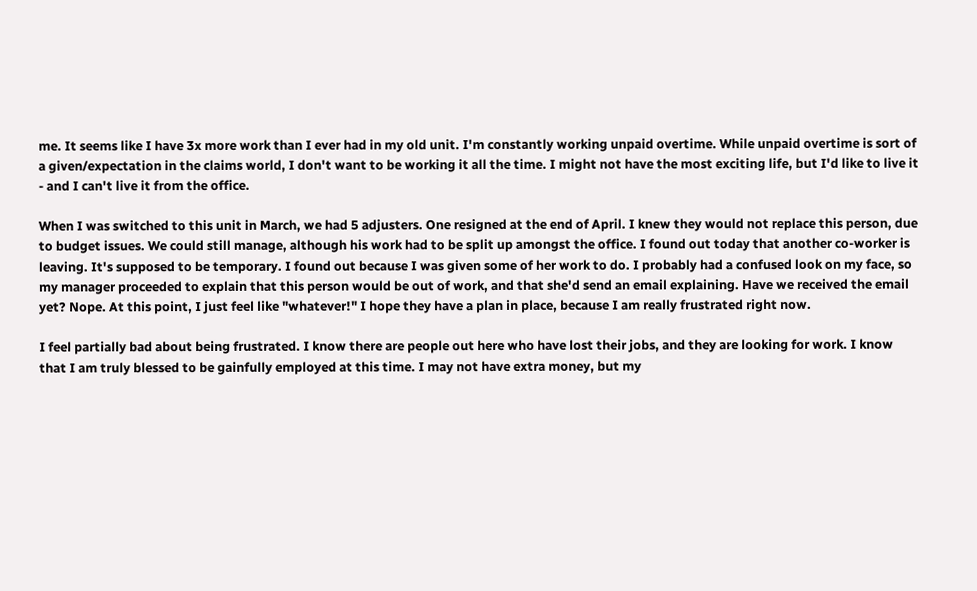me. It seems like I have 3x more work than I ever had in my old unit. I'm constantly working unpaid overtime. While unpaid overtime is sort of a given/expectation in the claims world, I don't want to be working it all the time. I might not have the most exciting life, but I'd like to live it - and I can't live it from the office.

When I was switched to this unit in March, we had 5 adjusters. One resigned at the end of April. I knew they would not replace this person, due to budget issues. We could still manage, although his work had to be split up amongst the office. I found out today that another co-worker is leaving. It's supposed to be temporary. I found out because I was given some of her work to do. I probably had a confused look on my face, so my manager proceeded to explain that this person would be out of work, and that she'd send an email explaining. Have we received the email yet? Nope. At this point, I just feel like "whatever!" I hope they have a plan in place, because I am really frustrated right now.

I feel partially bad about being frustrated. I know there are people out here who have lost their jobs, and they are looking for work. I know that I am truly blessed to be gainfully employed at this time. I may not have extra money, but my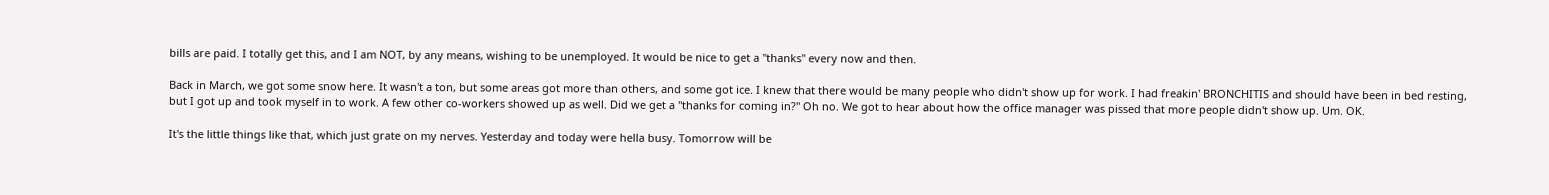bills are paid. I totally get this, and I am NOT, by any means, wishing to be unemployed. It would be nice to get a "thanks" every now and then.

Back in March, we got some snow here. It wasn't a ton, but some areas got more than others, and some got ice. I knew that there would be many people who didn't show up for work. I had freakin' BRONCHITIS and should have been in bed resting, but I got up and took myself in to work. A few other co-workers showed up as well. Did we get a "thanks for coming in?" Oh no. We got to hear about how the office manager was pissed that more people didn't show up. Um. OK.

It's the little things like that, which just grate on my nerves. Yesterday and today were hella busy. Tomorrow will be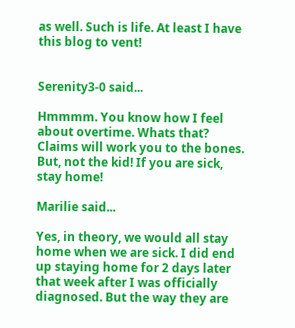as well. Such is life. At least I have this blog to vent!


Serenity3-0 said...

Hmmmm. You know how I feel about overtime. Whats that? Claims will work you to the bones. But, not the kid! If you are sick, stay home!

Marilie said...

Yes, in theory, we would all stay home when we are sick. I did end up staying home for 2 days later that week after I was officially diagnosed. But the way they are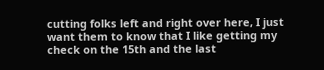cutting folks left and right over here, I just want them to know that I like getting my check on the 15th and the last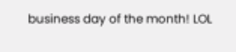business day of the month! LOL